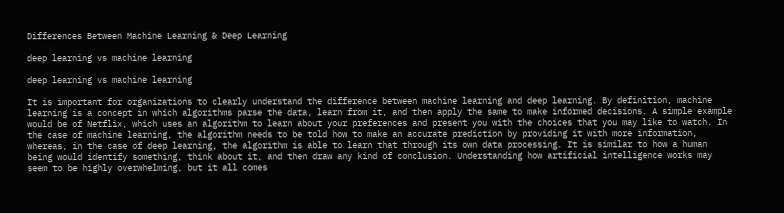Differences Between Machine Learning & Deep Learning

deep learning vs machine learning

deep learning vs machine learning

It is important for organizations to clearly understand the difference between machine learning and deep learning. By definition, machine learning is a concept in which algorithms parse the data, learn from it, and then apply the same to make informed decisions. A simple example would be of Netflix, which uses an algorithm to learn about your preferences and present you with the choices that you may like to watch. In the case of machine learning, the algorithm needs to be told how to make an accurate prediction by providing it with more information, whereas, in the case of deep learning, the algorithm is able to learn that through its own data processing. It is similar to how a human being would identify something, think about it, and then draw any kind of conclusion. Understanding how artificial intelligence works may seem to be highly overwhelming, but it all comes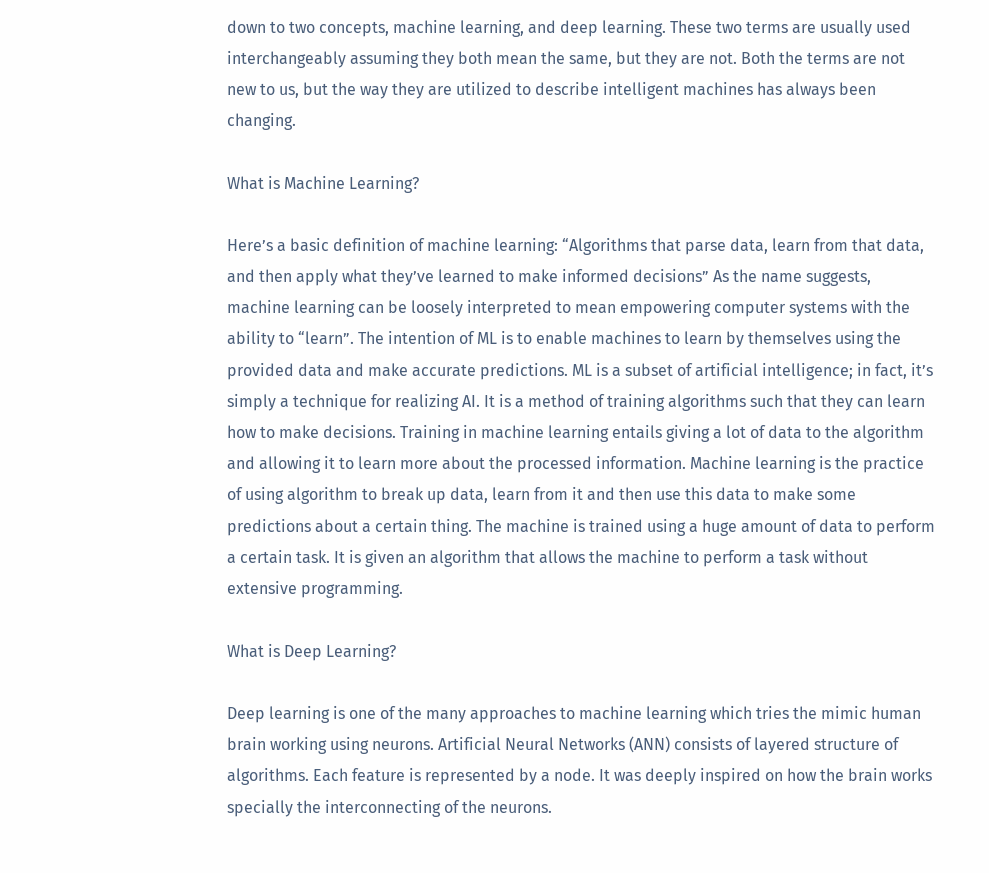down to two concepts, machine learning, and deep learning. These two terms are usually used interchangeably assuming they both mean the same, but they are not. Both the terms are not new to us, but the way they are utilized to describe intelligent machines has always been changing.

What is Machine Learning?

Here’s a basic definition of machine learning: “Algorithms that parse data, learn from that data, and then apply what they’ve learned to make informed decisions” As the name suggests, machine learning can be loosely interpreted to mean empowering computer systems with the ability to “learn”. The intention of ML is to enable machines to learn by themselves using the provided data and make accurate predictions. ML is a subset of artificial intelligence; in fact, it’s simply a technique for realizing AI. It is a method of training algorithms such that they can learn how to make decisions. Training in machine learning entails giving a lot of data to the algorithm and allowing it to learn more about the processed information. Machine learning is the practice of using algorithm to break up data, learn from it and then use this data to make some predictions about a certain thing. The machine is trained using a huge amount of data to perform a certain task. It is given an algorithm that allows the machine to perform a task without extensive programming.

What is Deep Learning?

Deep learning is one of the many approaches to machine learning which tries the mimic human brain working using neurons. Artificial Neural Networks (ANN) consists of layered structure of algorithms. Each feature is represented by a node. It was deeply inspired on how the brain works specially the interconnecting of the neurons.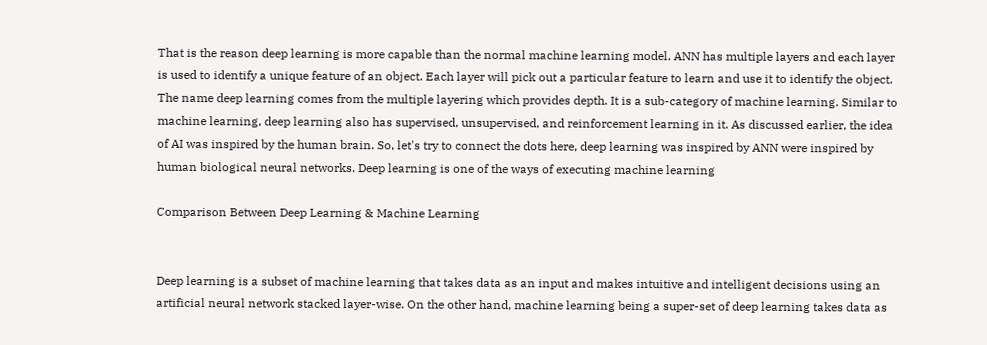That is the reason deep learning is more capable than the normal machine learning model. ANN has multiple layers and each layer is used to identify a unique feature of an object. Each layer will pick out a particular feature to learn and use it to identify the object. The name deep learning comes from the multiple layering which provides depth. It is a sub-category of machine learning. Similar to machine learning, deep learning also has supervised, unsupervised, and reinforcement learning in it. As discussed earlier, the idea of AI was inspired by the human brain. So, let's try to connect the dots here, deep learning was inspired by ANN were inspired by human biological neural networks. Deep learning is one of the ways of executing machine learning

Comparison Between Deep Learning & Machine Learning


Deep learning is a subset of machine learning that takes data as an input and makes intuitive and intelligent decisions using an artificial neural network stacked layer-wise. On the other hand, machine learning being a super-set of deep learning takes data as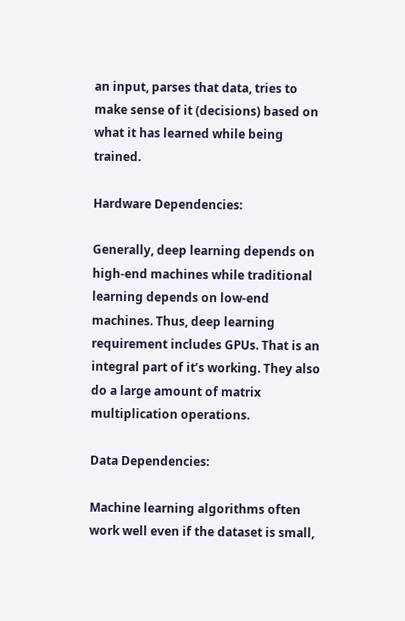an input, parses that data, tries to make sense of it (decisions) based on what it has learned while being trained.

Hardware Dependencies:

Generally, deep learning depends on high-end machines while traditional learning depends on low-end machines. Thus, deep learning requirement includes GPUs. That is an integral part of it’s working. They also do a large amount of matrix multiplication operations.

Data Dependencies:

Machine learning algorithms often work well even if the dataset is small,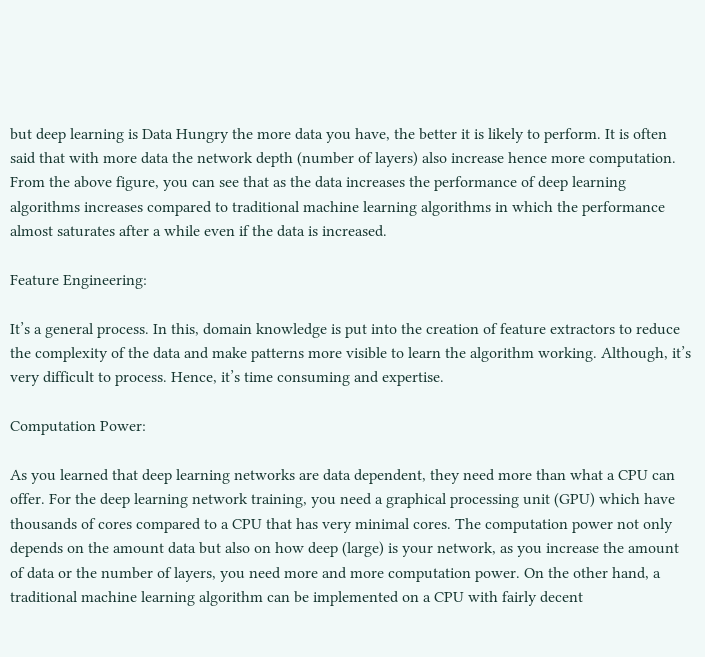but deep learning is Data Hungry the more data you have, the better it is likely to perform. It is often said that with more data the network depth (number of layers) also increase hence more computation. From the above figure, you can see that as the data increases the performance of deep learning algorithms increases compared to traditional machine learning algorithms in which the performance almost saturates after a while even if the data is increased.

Feature Engineering:

It’s a general process. In this, domain knowledge is put into the creation of feature extractors to reduce the complexity of the data and make patterns more visible to learn the algorithm working. Although, it’s very difficult to process. Hence, it’s time consuming and expertise.

Computation Power:

As you learned that deep learning networks are data dependent, they need more than what a CPU can offer. For the deep learning network training, you need a graphical processing unit (GPU) which have thousands of cores compared to a CPU that has very minimal cores. The computation power not only depends on the amount data but also on how deep (large) is your network, as you increase the amount of data or the number of layers, you need more and more computation power. On the other hand, a traditional machine learning algorithm can be implemented on a CPU with fairly decent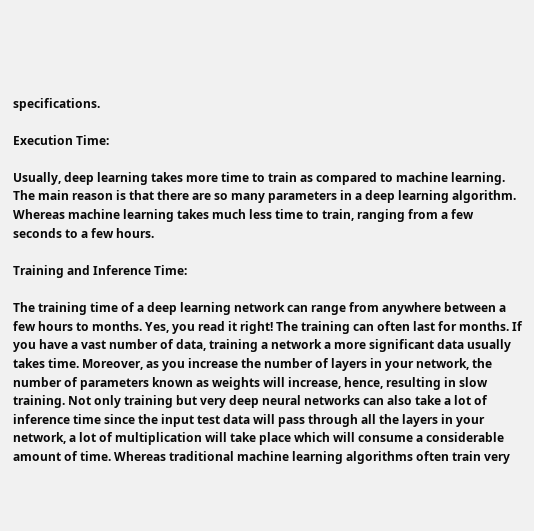specifications.

Execution Time:

Usually, deep learning takes more time to train as compared to machine learning. The main reason is that there are so many parameters in a deep learning algorithm. Whereas machine learning takes much less time to train, ranging from a few seconds to a few hours.

Training and Inference Time:

The training time of a deep learning network can range from anywhere between a few hours to months. Yes, you read it right! The training can often last for months. If you have a vast number of data, training a network a more significant data usually takes time. Moreover, as you increase the number of layers in your network, the number of parameters known as weights will increase, hence, resulting in slow training. Not only training but very deep neural networks can also take a lot of inference time since the input test data will pass through all the layers in your network, a lot of multiplication will take place which will consume a considerable amount of time. Whereas traditional machine learning algorithms often train very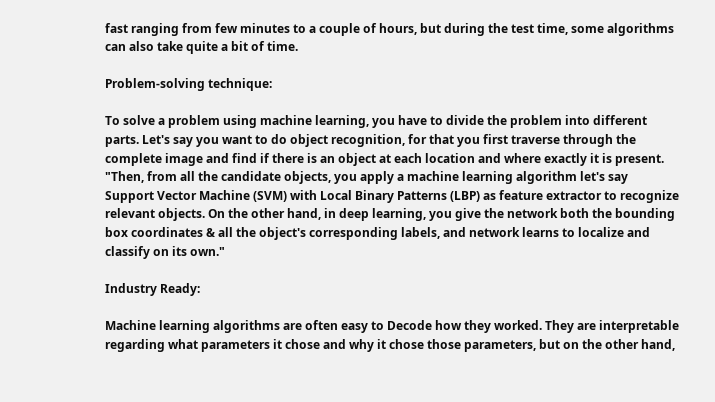fast ranging from few minutes to a couple of hours, but during the test time, some algorithms can also take quite a bit of time.

Problem-solving technique:

To solve a problem using machine learning, you have to divide the problem into different parts. Let's say you want to do object recognition, for that you first traverse through the complete image and find if there is an object at each location and where exactly it is present. "Then, from all the candidate objects, you apply a machine learning algorithm let's say Support Vector Machine (SVM) with Local Binary Patterns (LBP) as feature extractor to recognize relevant objects. On the other hand, in deep learning, you give the network both the bounding box coordinates & all the object's corresponding labels, and network learns to localize and classify on its own."

Industry Ready:

Machine learning algorithms are often easy to Decode how they worked. They are interpretable regarding what parameters it chose and why it chose those parameters, but on the other hand,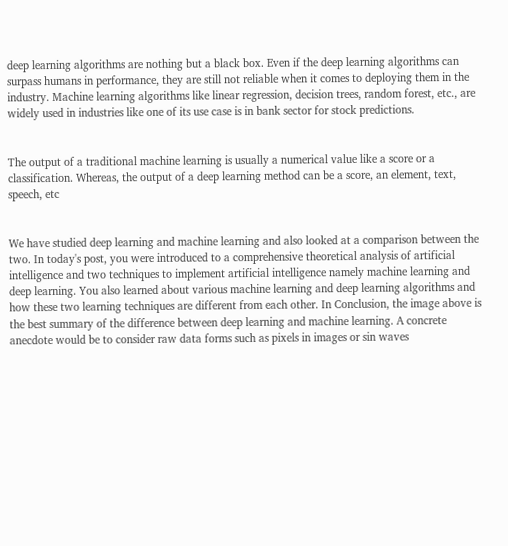deep learning algorithms are nothing but a black box. Even if the deep learning algorithms can surpass humans in performance, they are still not reliable when it comes to deploying them in the industry. Machine learning algorithms like linear regression, decision trees, random forest, etc., are widely used in industries like one of its use case is in bank sector for stock predictions.


The output of a traditional machine learning is usually a numerical value like a score or a classification. Whereas, the output of a deep learning method can be a score, an element, text, speech, etc


We have studied deep learning and machine learning and also looked at a comparison between the two. In today's post, you were introduced to a comprehensive theoretical analysis of artificial intelligence and two techniques to implement artificial intelligence namely machine learning and deep learning. You also learned about various machine learning and deep learning algorithms and how these two learning techniques are different from each other. In Conclusion, the image above is the best summary of the difference between deep learning and machine learning. A concrete anecdote would be to consider raw data forms such as pixels in images or sin waves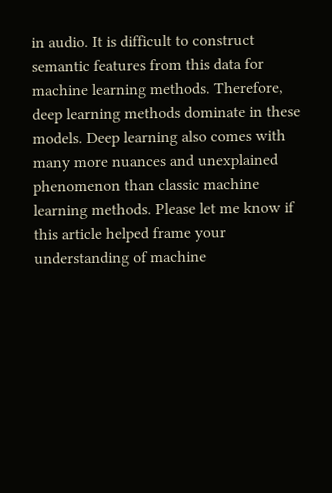in audio. It is difficult to construct semantic features from this data for machine learning methods. Therefore, deep learning methods dominate in these models. Deep learning also comes with many more nuances and unexplained phenomenon than classic machine learning methods. Please let me know if this article helped frame your understanding of machine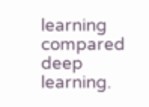learning compared deep learning.